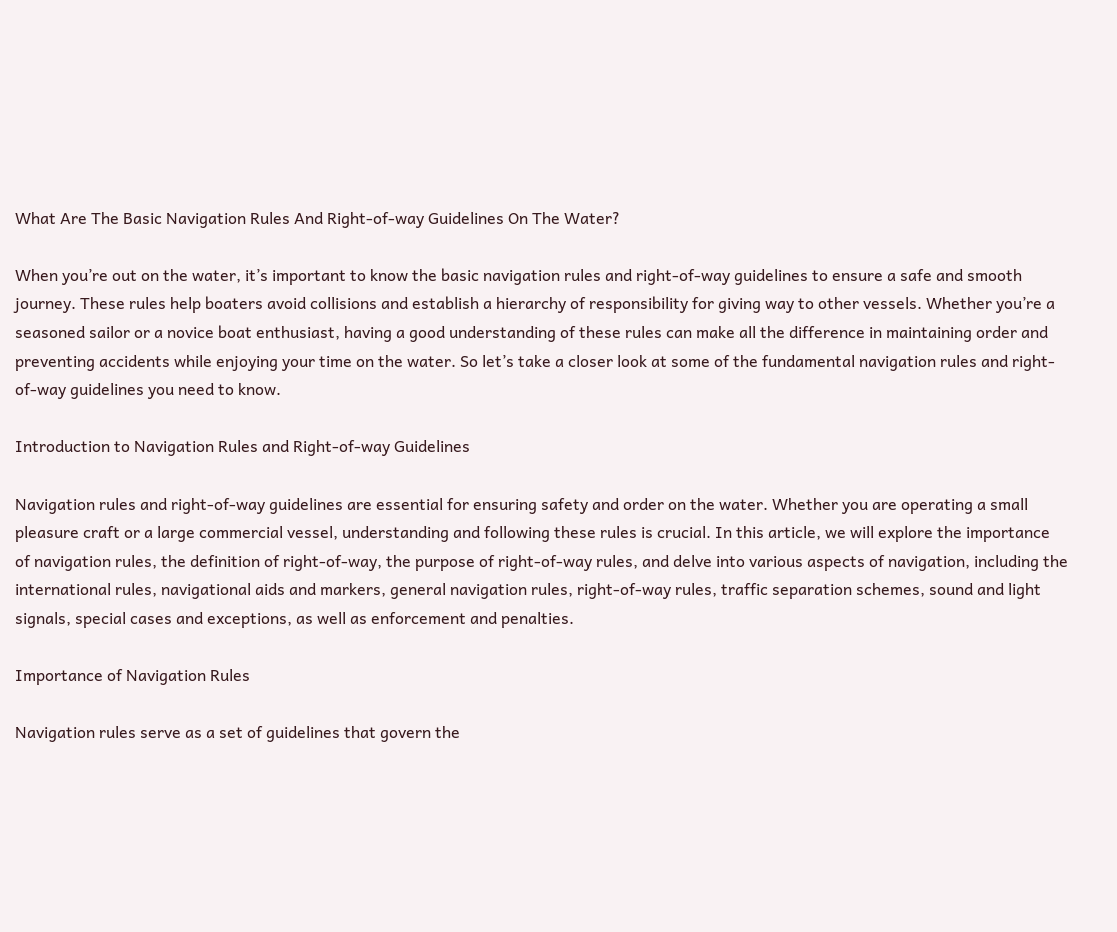What Are The Basic Navigation Rules And Right-of-way Guidelines On The Water?

When you’re out on the water, it’s important to know the basic navigation rules and right-of-way guidelines to ensure a safe and smooth journey. These rules help boaters avoid collisions and establish a hierarchy of responsibility for giving way to other vessels. Whether you’re a seasoned sailor or a novice boat enthusiast, having a good understanding of these rules can make all the difference in maintaining order and preventing accidents while enjoying your time on the water. So let’s take a closer look at some of the fundamental navigation rules and right-of-way guidelines you need to know.

Introduction to Navigation Rules and Right-of-way Guidelines

Navigation rules and right-of-way guidelines are essential for ensuring safety and order on the water. Whether you are operating a small pleasure craft or a large commercial vessel, understanding and following these rules is crucial. In this article, we will explore the importance of navigation rules, the definition of right-of-way, the purpose of right-of-way rules, and delve into various aspects of navigation, including the international rules, navigational aids and markers, general navigation rules, right-of-way rules, traffic separation schemes, sound and light signals, special cases and exceptions, as well as enforcement and penalties.

Importance of Navigation Rules

Navigation rules serve as a set of guidelines that govern the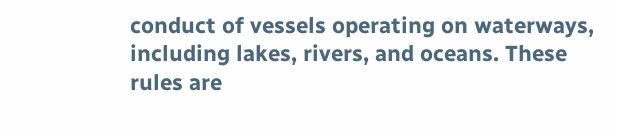conduct of vessels operating on waterways, including lakes, rivers, and oceans. These rules are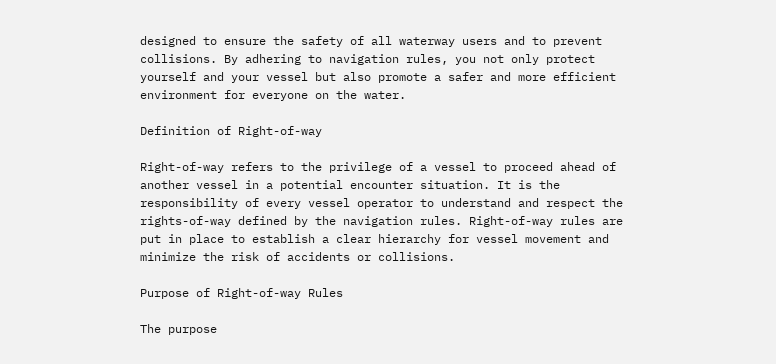designed to ensure the safety of all waterway users and to prevent collisions. By adhering to navigation rules, you not only protect yourself and your vessel but also promote a safer and more efficient environment for everyone on the water.

Definition of Right-of-way

Right-of-way refers to the privilege of a vessel to proceed ahead of another vessel in a potential encounter situation. It is the responsibility of every vessel operator to understand and respect the rights-of-way defined by the navigation rules. Right-of-way rules are put in place to establish a clear hierarchy for vessel movement and minimize the risk of accidents or collisions.

Purpose of Right-of-way Rules

The purpose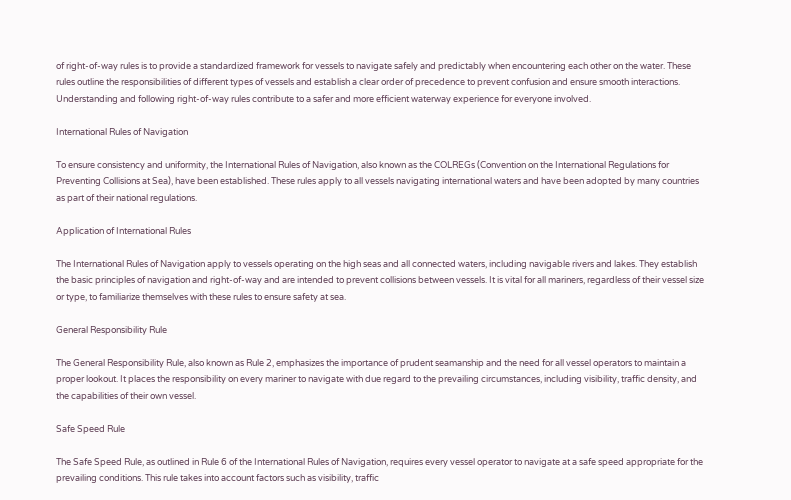of right-of-way rules is to provide a standardized framework for vessels to navigate safely and predictably when encountering each other on the water. These rules outline the responsibilities of different types of vessels and establish a clear order of precedence to prevent confusion and ensure smooth interactions. Understanding and following right-of-way rules contribute to a safer and more efficient waterway experience for everyone involved.

International Rules of Navigation

To ensure consistency and uniformity, the International Rules of Navigation, also known as the COLREGs (Convention on the International Regulations for Preventing Collisions at Sea), have been established. These rules apply to all vessels navigating international waters and have been adopted by many countries as part of their national regulations.

Application of International Rules

The International Rules of Navigation apply to vessels operating on the high seas and all connected waters, including navigable rivers and lakes. They establish the basic principles of navigation and right-of-way and are intended to prevent collisions between vessels. It is vital for all mariners, regardless of their vessel size or type, to familiarize themselves with these rules to ensure safety at sea.

General Responsibility Rule

The General Responsibility Rule, also known as Rule 2, emphasizes the importance of prudent seamanship and the need for all vessel operators to maintain a proper lookout. It places the responsibility on every mariner to navigate with due regard to the prevailing circumstances, including visibility, traffic density, and the capabilities of their own vessel.

Safe Speed Rule

The Safe Speed Rule, as outlined in Rule 6 of the International Rules of Navigation, requires every vessel operator to navigate at a safe speed appropriate for the prevailing conditions. This rule takes into account factors such as visibility, traffic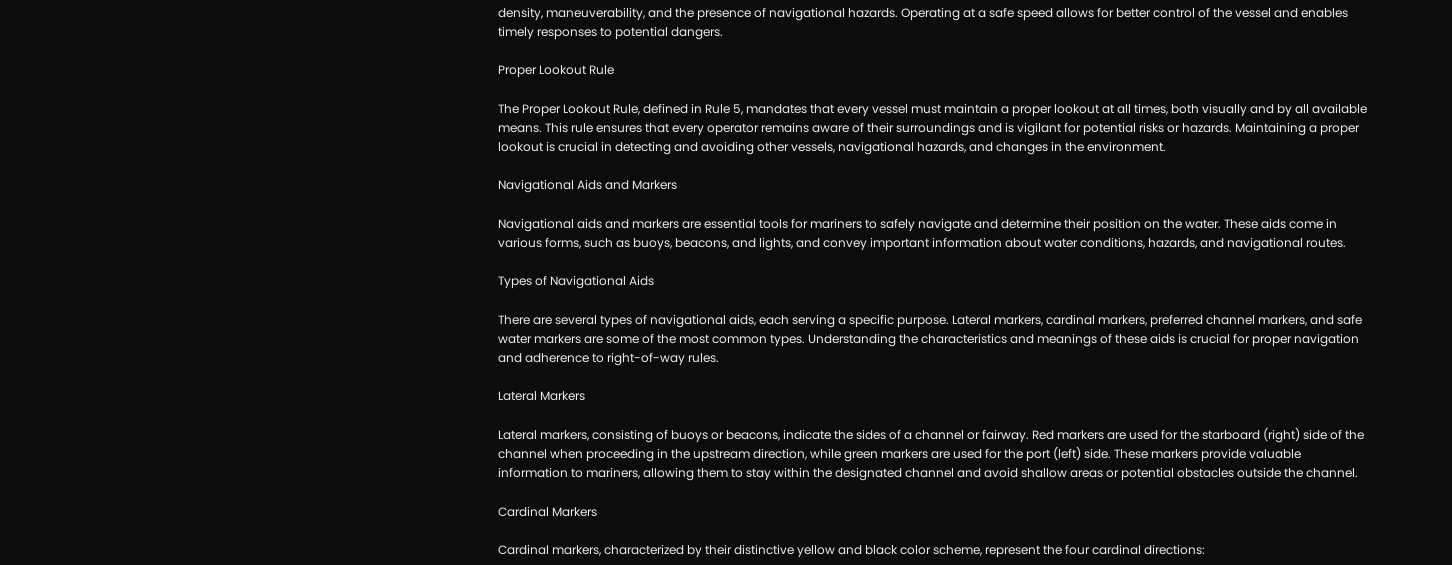density, maneuverability, and the presence of navigational hazards. Operating at a safe speed allows for better control of the vessel and enables timely responses to potential dangers.

Proper Lookout Rule

The Proper Lookout Rule, defined in Rule 5, mandates that every vessel must maintain a proper lookout at all times, both visually and by all available means. This rule ensures that every operator remains aware of their surroundings and is vigilant for potential risks or hazards. Maintaining a proper lookout is crucial in detecting and avoiding other vessels, navigational hazards, and changes in the environment.

Navigational Aids and Markers

Navigational aids and markers are essential tools for mariners to safely navigate and determine their position on the water. These aids come in various forms, such as buoys, beacons, and lights, and convey important information about water conditions, hazards, and navigational routes.

Types of Navigational Aids

There are several types of navigational aids, each serving a specific purpose. Lateral markers, cardinal markers, preferred channel markers, and safe water markers are some of the most common types. Understanding the characteristics and meanings of these aids is crucial for proper navigation and adherence to right-of-way rules.

Lateral Markers

Lateral markers, consisting of buoys or beacons, indicate the sides of a channel or fairway. Red markers are used for the starboard (right) side of the channel when proceeding in the upstream direction, while green markers are used for the port (left) side. These markers provide valuable information to mariners, allowing them to stay within the designated channel and avoid shallow areas or potential obstacles outside the channel.

Cardinal Markers

Cardinal markers, characterized by their distinctive yellow and black color scheme, represent the four cardinal directions: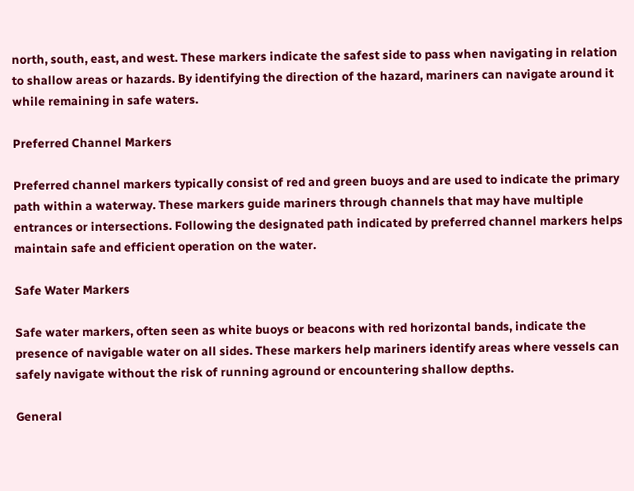north, south, east, and west. These markers indicate the safest side to pass when navigating in relation to shallow areas or hazards. By identifying the direction of the hazard, mariners can navigate around it while remaining in safe waters.

Preferred Channel Markers

Preferred channel markers typically consist of red and green buoys and are used to indicate the primary path within a waterway. These markers guide mariners through channels that may have multiple entrances or intersections. Following the designated path indicated by preferred channel markers helps maintain safe and efficient operation on the water.

Safe Water Markers

Safe water markers, often seen as white buoys or beacons with red horizontal bands, indicate the presence of navigable water on all sides. These markers help mariners identify areas where vessels can safely navigate without the risk of running aground or encountering shallow depths.

General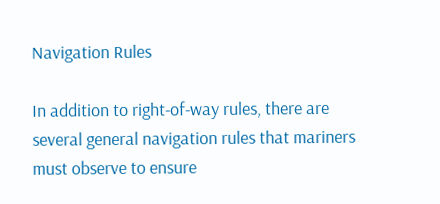Navigation Rules

In addition to right-of-way rules, there are several general navigation rules that mariners must observe to ensure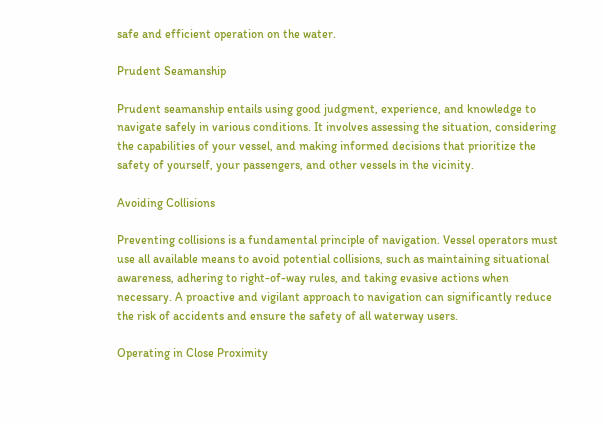safe and efficient operation on the water.

Prudent Seamanship

Prudent seamanship entails using good judgment, experience, and knowledge to navigate safely in various conditions. It involves assessing the situation, considering the capabilities of your vessel, and making informed decisions that prioritize the safety of yourself, your passengers, and other vessels in the vicinity.

Avoiding Collisions

Preventing collisions is a fundamental principle of navigation. Vessel operators must use all available means to avoid potential collisions, such as maintaining situational awareness, adhering to right-of-way rules, and taking evasive actions when necessary. A proactive and vigilant approach to navigation can significantly reduce the risk of accidents and ensure the safety of all waterway users.

Operating in Close Proximity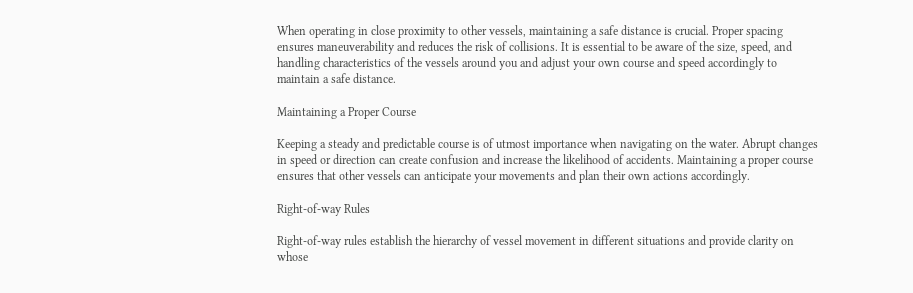When operating in close proximity to other vessels, maintaining a safe distance is crucial. Proper spacing ensures maneuverability and reduces the risk of collisions. It is essential to be aware of the size, speed, and handling characteristics of the vessels around you and adjust your own course and speed accordingly to maintain a safe distance.

Maintaining a Proper Course

Keeping a steady and predictable course is of utmost importance when navigating on the water. Abrupt changes in speed or direction can create confusion and increase the likelihood of accidents. Maintaining a proper course ensures that other vessels can anticipate your movements and plan their own actions accordingly.

Right-of-way Rules

Right-of-way rules establish the hierarchy of vessel movement in different situations and provide clarity on whose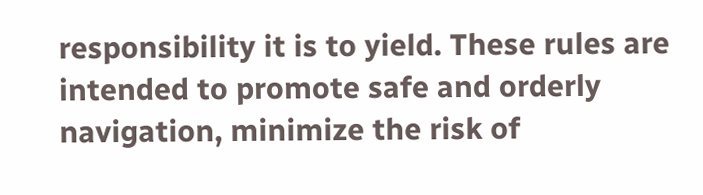responsibility it is to yield. These rules are intended to promote safe and orderly navigation, minimize the risk of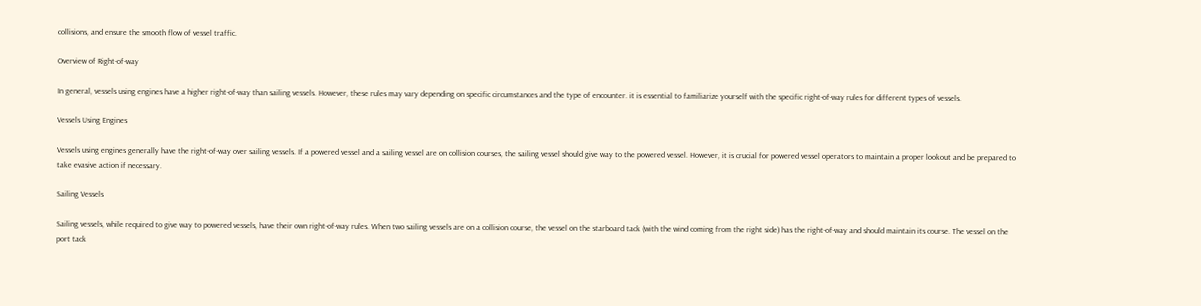collisions, and ensure the smooth flow of vessel traffic.

Overview of Right-of-way

In general, vessels using engines have a higher right-of-way than sailing vessels. However, these rules may vary depending on specific circumstances and the type of encounter. it is essential to familiarize yourself with the specific right-of-way rules for different types of vessels.

Vessels Using Engines

Vessels using engines generally have the right-of-way over sailing vessels. If a powered vessel and a sailing vessel are on collision courses, the sailing vessel should give way to the powered vessel. However, it is crucial for powered vessel operators to maintain a proper lookout and be prepared to take evasive action if necessary.

Sailing Vessels

Sailing vessels, while required to give way to powered vessels, have their own right-of-way rules. When two sailing vessels are on a collision course, the vessel on the starboard tack (with the wind coming from the right side) has the right-of-way and should maintain its course. The vessel on the port tack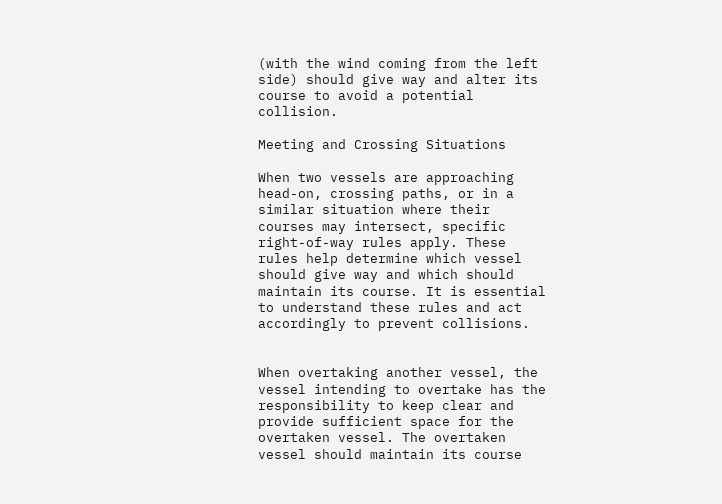(with the wind coming from the left side) should give way and alter its course to avoid a potential collision.

Meeting and Crossing Situations

When two vessels are approaching head-on, crossing paths, or in a similar situation where their courses may intersect, specific right-of-way rules apply. These rules help determine which vessel should give way and which should maintain its course. It is essential to understand these rules and act accordingly to prevent collisions.


When overtaking another vessel, the vessel intending to overtake has the responsibility to keep clear and provide sufficient space for the overtaken vessel. The overtaken vessel should maintain its course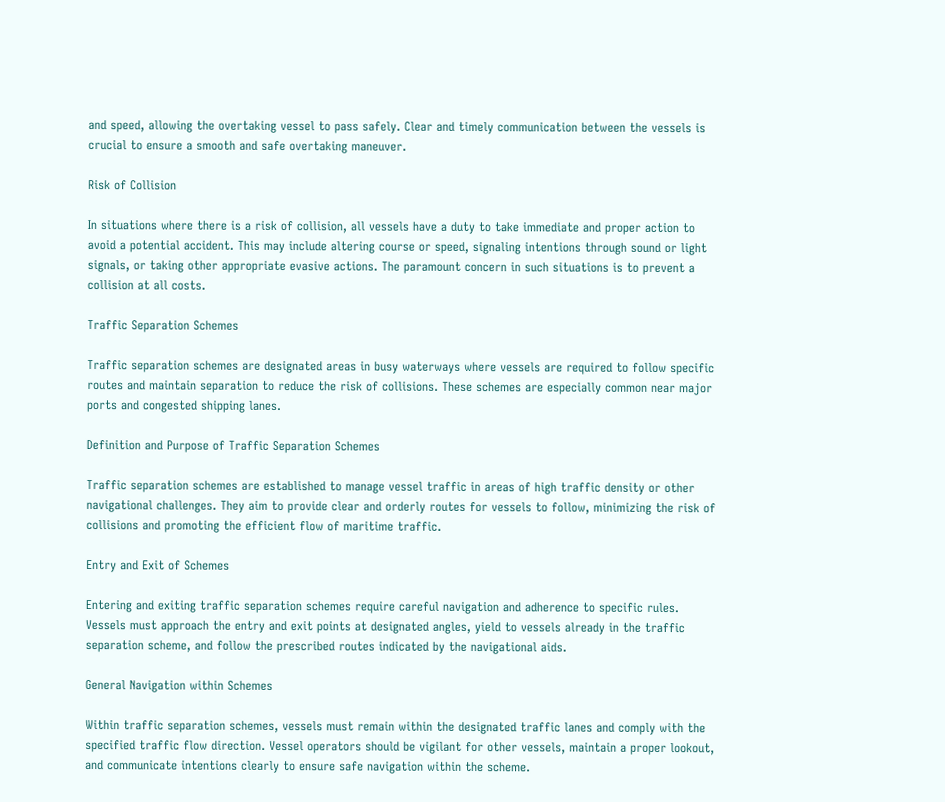and speed, allowing the overtaking vessel to pass safely. Clear and timely communication between the vessels is crucial to ensure a smooth and safe overtaking maneuver.

Risk of Collision

In situations where there is a risk of collision, all vessels have a duty to take immediate and proper action to avoid a potential accident. This may include altering course or speed, signaling intentions through sound or light signals, or taking other appropriate evasive actions. The paramount concern in such situations is to prevent a collision at all costs.

Traffic Separation Schemes

Traffic separation schemes are designated areas in busy waterways where vessels are required to follow specific routes and maintain separation to reduce the risk of collisions. These schemes are especially common near major ports and congested shipping lanes.

Definition and Purpose of Traffic Separation Schemes

Traffic separation schemes are established to manage vessel traffic in areas of high traffic density or other navigational challenges. They aim to provide clear and orderly routes for vessels to follow, minimizing the risk of collisions and promoting the efficient flow of maritime traffic.

Entry and Exit of Schemes

Entering and exiting traffic separation schemes require careful navigation and adherence to specific rules. Vessels must approach the entry and exit points at designated angles, yield to vessels already in the traffic separation scheme, and follow the prescribed routes indicated by the navigational aids.

General Navigation within Schemes

Within traffic separation schemes, vessels must remain within the designated traffic lanes and comply with the specified traffic flow direction. Vessel operators should be vigilant for other vessels, maintain a proper lookout, and communicate intentions clearly to ensure safe navigation within the scheme.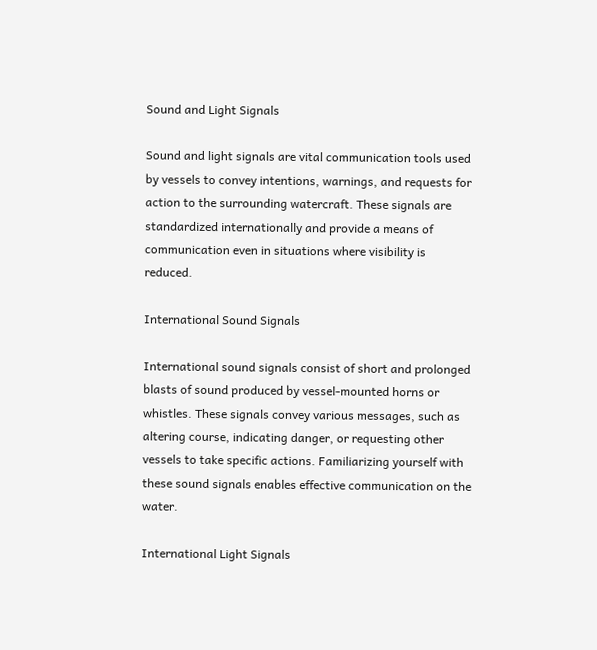Sound and Light Signals

Sound and light signals are vital communication tools used by vessels to convey intentions, warnings, and requests for action to the surrounding watercraft. These signals are standardized internationally and provide a means of communication even in situations where visibility is reduced.

International Sound Signals

International sound signals consist of short and prolonged blasts of sound produced by vessel-mounted horns or whistles. These signals convey various messages, such as altering course, indicating danger, or requesting other vessels to take specific actions. Familiarizing yourself with these sound signals enables effective communication on the water.

International Light Signals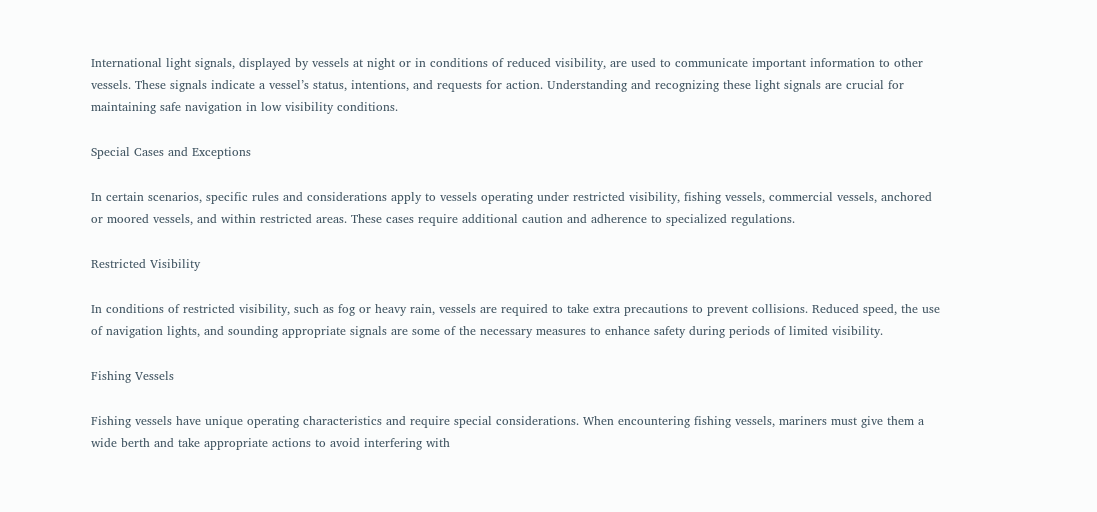International light signals, displayed by vessels at night or in conditions of reduced visibility, are used to communicate important information to other vessels. These signals indicate a vessel’s status, intentions, and requests for action. Understanding and recognizing these light signals are crucial for maintaining safe navigation in low visibility conditions.

Special Cases and Exceptions

In certain scenarios, specific rules and considerations apply to vessels operating under restricted visibility, fishing vessels, commercial vessels, anchored or moored vessels, and within restricted areas. These cases require additional caution and adherence to specialized regulations.

Restricted Visibility

In conditions of restricted visibility, such as fog or heavy rain, vessels are required to take extra precautions to prevent collisions. Reduced speed, the use of navigation lights, and sounding appropriate signals are some of the necessary measures to enhance safety during periods of limited visibility.

Fishing Vessels

Fishing vessels have unique operating characteristics and require special considerations. When encountering fishing vessels, mariners must give them a wide berth and take appropriate actions to avoid interfering with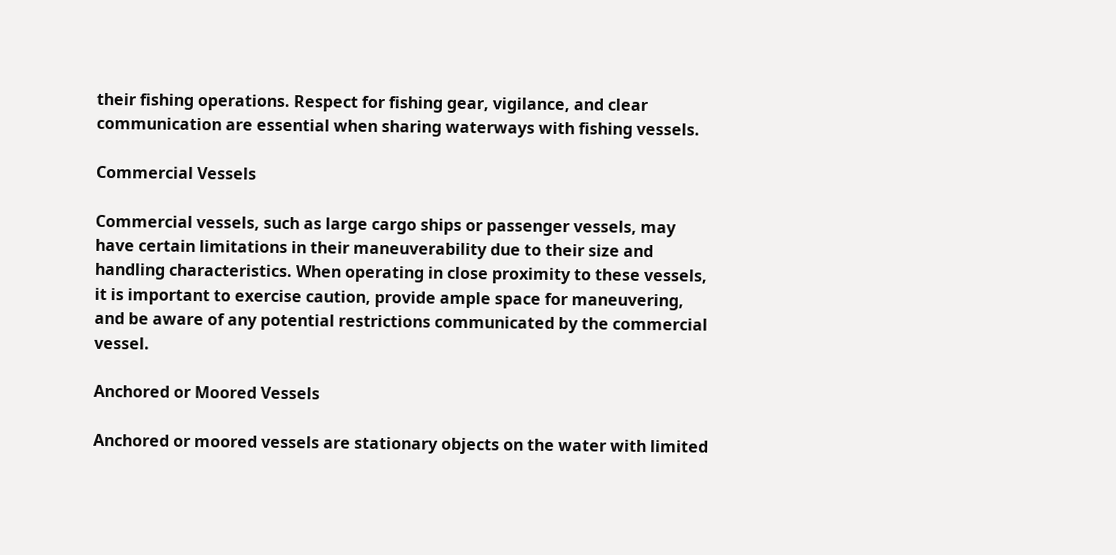their fishing operations. Respect for fishing gear, vigilance, and clear communication are essential when sharing waterways with fishing vessels.

Commercial Vessels

Commercial vessels, such as large cargo ships or passenger vessels, may have certain limitations in their maneuverability due to their size and handling characteristics. When operating in close proximity to these vessels, it is important to exercise caution, provide ample space for maneuvering, and be aware of any potential restrictions communicated by the commercial vessel.

Anchored or Moored Vessels

Anchored or moored vessels are stationary objects on the water with limited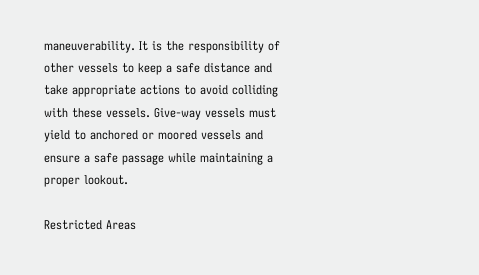maneuverability. It is the responsibility of other vessels to keep a safe distance and take appropriate actions to avoid colliding with these vessels. Give-way vessels must yield to anchored or moored vessels and ensure a safe passage while maintaining a proper lookout.

Restricted Areas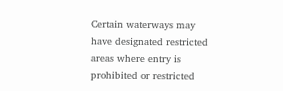Certain waterways may have designated restricted areas where entry is prohibited or restricted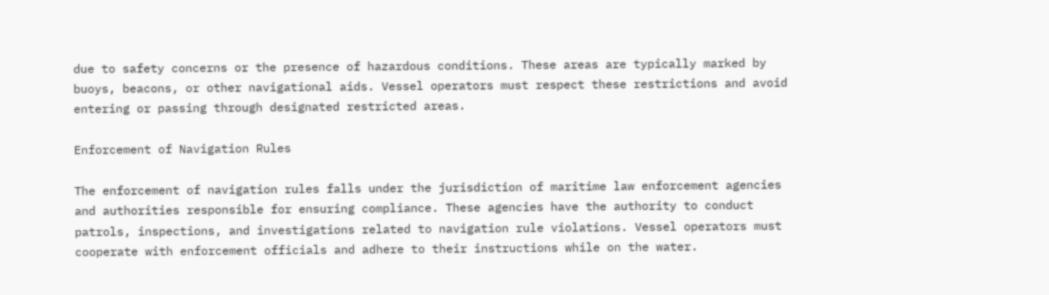due to safety concerns or the presence of hazardous conditions. These areas are typically marked by buoys, beacons, or other navigational aids. Vessel operators must respect these restrictions and avoid entering or passing through designated restricted areas.

Enforcement of Navigation Rules

The enforcement of navigation rules falls under the jurisdiction of maritime law enforcement agencies and authorities responsible for ensuring compliance. These agencies have the authority to conduct patrols, inspections, and investigations related to navigation rule violations. Vessel operators must cooperate with enforcement officials and adhere to their instructions while on the water.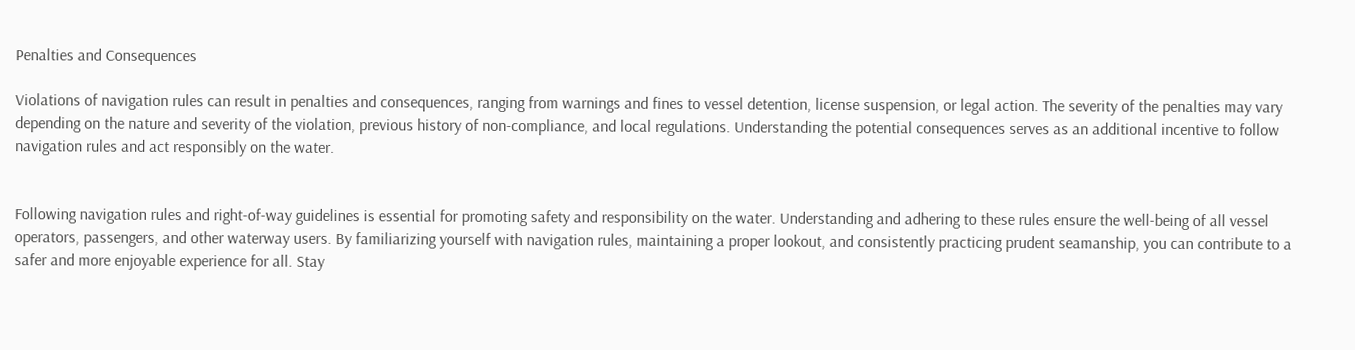Penalties and Consequences

Violations of navigation rules can result in penalties and consequences, ranging from warnings and fines to vessel detention, license suspension, or legal action. The severity of the penalties may vary depending on the nature and severity of the violation, previous history of non-compliance, and local regulations. Understanding the potential consequences serves as an additional incentive to follow navigation rules and act responsibly on the water.


Following navigation rules and right-of-way guidelines is essential for promoting safety and responsibility on the water. Understanding and adhering to these rules ensure the well-being of all vessel operators, passengers, and other waterway users. By familiarizing yourself with navigation rules, maintaining a proper lookout, and consistently practicing prudent seamanship, you can contribute to a safer and more enjoyable experience for all. Stay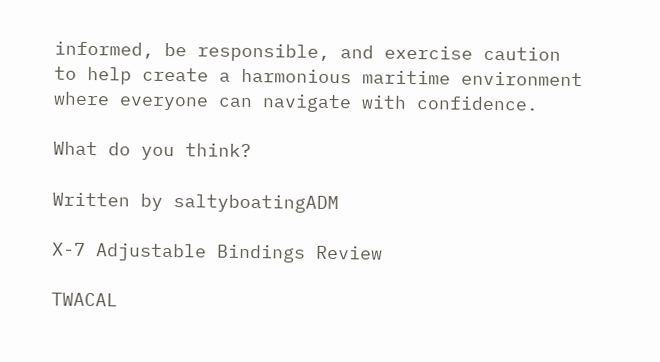informed, be responsible, and exercise caution to help create a harmonious maritime environment where everyone can navigate with confidence.

What do you think?

Written by saltyboatingADM

X-7 Adjustable Bindings Review

TWACAL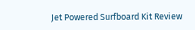Jet Powered Surfboard Kit Review